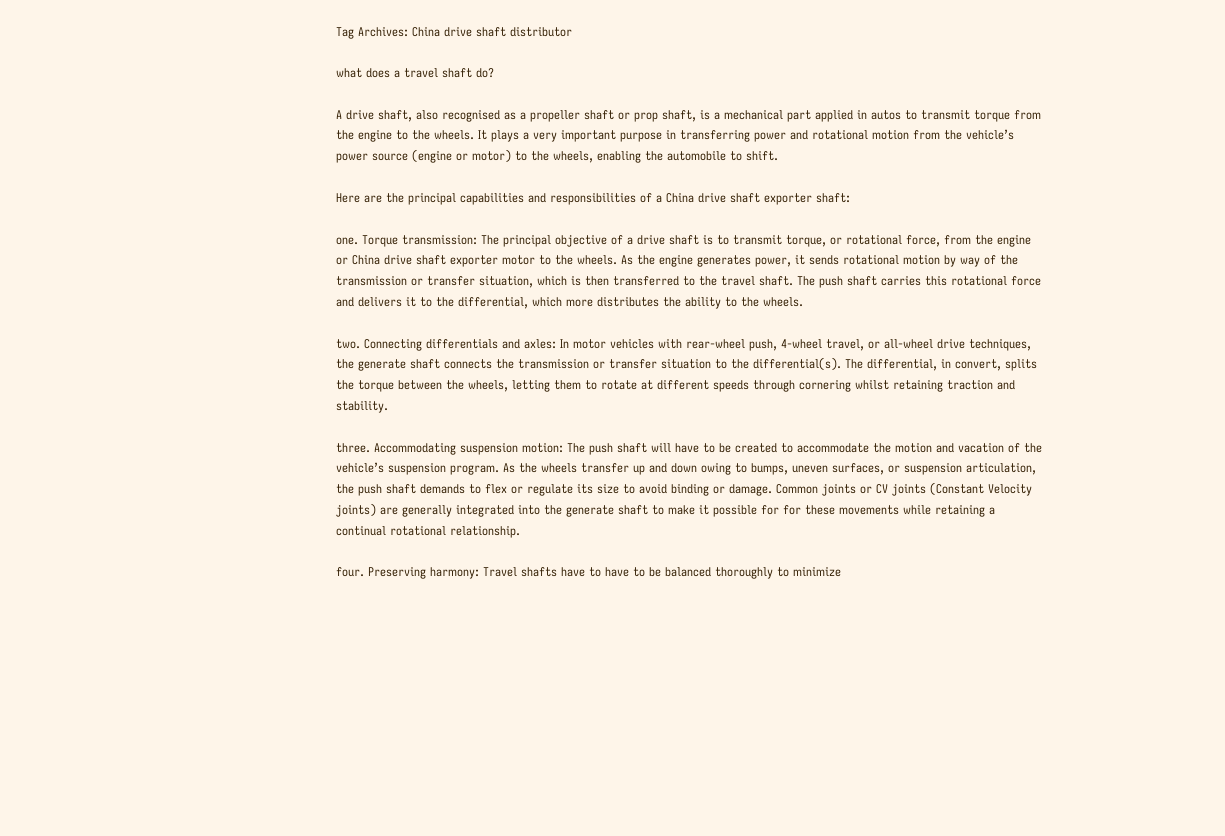Tag Archives: China drive shaft distributor

what does a travel shaft do?

A drive shaft, also recognised as a propeller shaft or prop shaft, is a mechanical part applied in autos to transmit torque from the engine to the wheels. It plays a very important purpose in transferring power and rotational motion from the vehicle’s power source (engine or motor) to the wheels, enabling the automobile to shift.

Here are the principal capabilities and responsibilities of a China drive shaft exporter shaft:

one. Torque transmission: The principal objective of a drive shaft is to transmit torque, or rotational force, from the engine or China drive shaft exporter motor to the wheels. As the engine generates power, it sends rotational motion by way of the transmission or transfer situation, which is then transferred to the travel shaft. The push shaft carries this rotational force and delivers it to the differential, which more distributes the ability to the wheels.

two. Connecting differentials and axles: In motor vehicles with rear-wheel push, 4-wheel travel, or all-wheel drive techniques, the generate shaft connects the transmission or transfer situation to the differential(s). The differential, in convert, splits the torque between the wheels, letting them to rotate at different speeds through cornering whilst retaining traction and stability.

three. Accommodating suspension motion: The push shaft will have to be created to accommodate the motion and vacation of the vehicle’s suspension program. As the wheels transfer up and down owing to bumps, uneven surfaces, or suspension articulation, the push shaft demands to flex or regulate its size to avoid binding or damage. Common joints or CV joints (Constant Velocity joints) are generally integrated into the generate shaft to make it possible for for these movements while retaining a continual rotational relationship.

four. Preserving harmony: Travel shafts have to have to be balanced thoroughly to minimize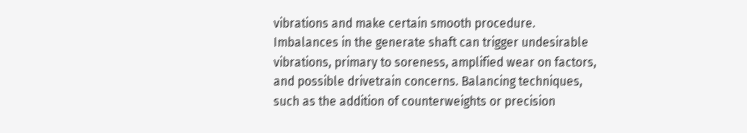vibrations and make certain smooth procedure. Imbalances in the generate shaft can trigger undesirable vibrations, primary to soreness, amplified wear on factors, and possible drivetrain concerns. Balancing techniques, such as the addition of counterweights or precision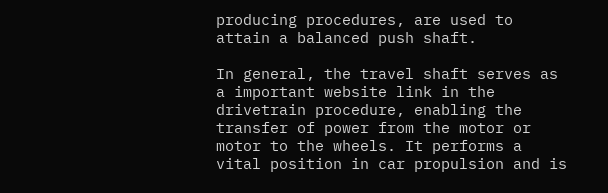producing procedures, are used to attain a balanced push shaft.

In general, the travel shaft serves as a important website link in the drivetrain procedure, enabling the transfer of power from the motor or motor to the wheels. It performs a vital position in car propulsion and is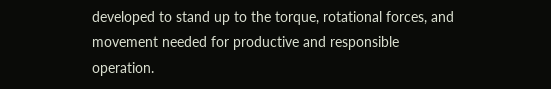developed to stand up to the torque, rotational forces, and movement needed for productive and responsible operation.